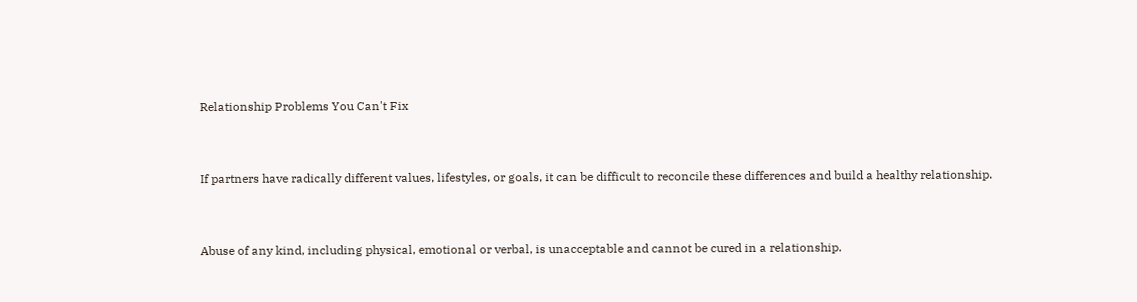Relationship Problems You Can't Fix


If partners have radically different values, lifestyles, or goals, it can be difficult to reconcile these differences and build a healthy relationship.


Abuse of any kind, including physical, emotional or verbal, is unacceptable and cannot be cured in a relationship.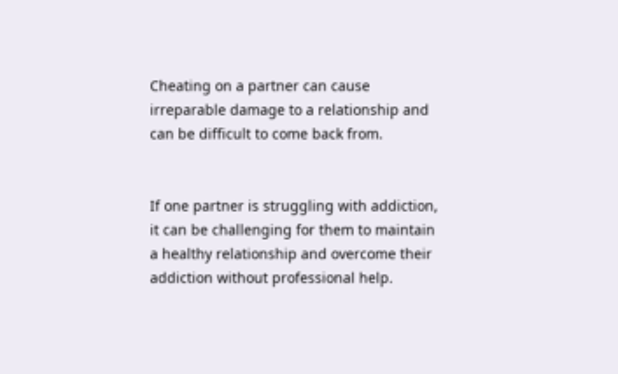Cheating on a partner can cause irreparable damage to a relationship and can be difficult to come back from.


If one partner is struggling with addiction, it can be challenging for them to maintain a healthy relationship and overcome their addiction without professional help.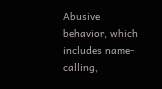Abusive behavior, which includes name-calling,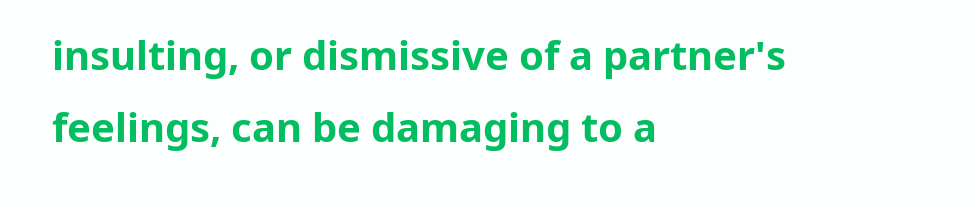insulting, or dismissive of a partner's feelings, can be damaging to a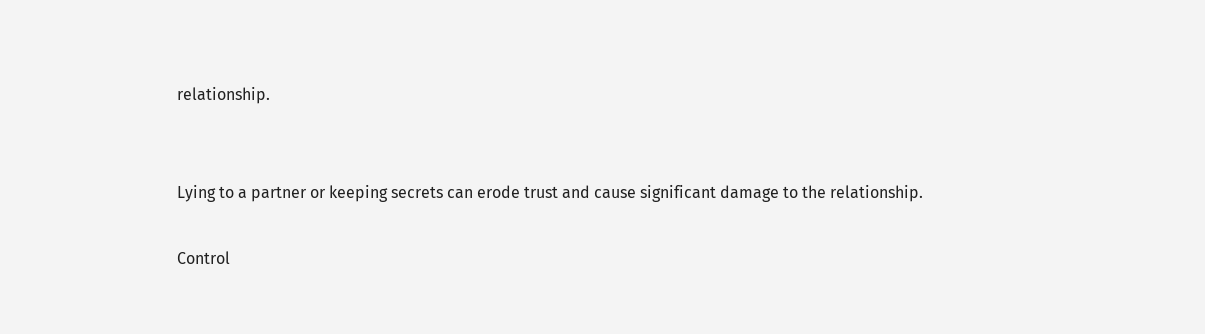relationship.


Lying to a partner or keeping secrets can erode trust and cause significant damage to the relationship.

Control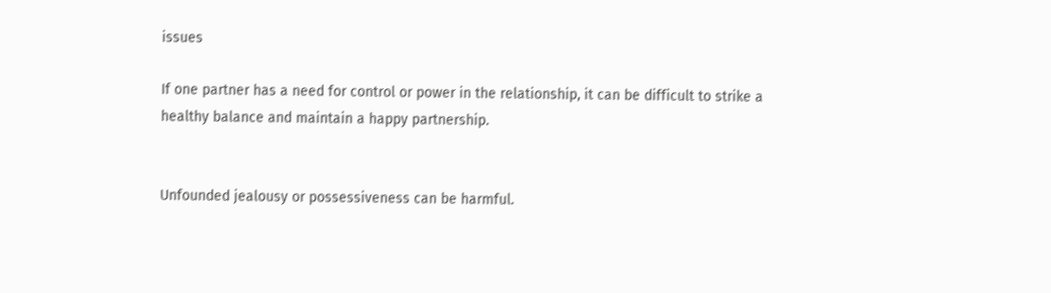issues

If one partner has a need for control or power in the relationship, it can be difficult to strike a healthy balance and maintain a happy partnership.


Unfounded jealousy or possessiveness can be harmful.